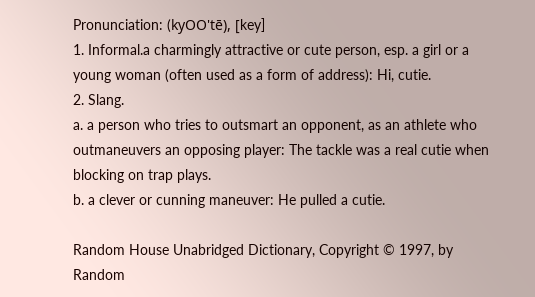Pronunciation: (kyOO'tē), [key]
1. Informal.a charmingly attractive or cute person, esp. a girl or a young woman (often used as a form of address): Hi, cutie.
2. Slang.
a. a person who tries to outsmart an opponent, as an athlete who outmaneuvers an opposing player: The tackle was a real cutie when blocking on trap plays.
b. a clever or cunning maneuver: He pulled a cutie.

Random House Unabridged Dictionary, Copyright © 1997, by Random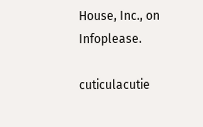House, Inc., on Infoplease.

cuticulacutie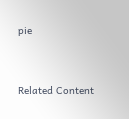pie


Related Content